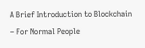A Brief Introduction to Blockchain – For Normal People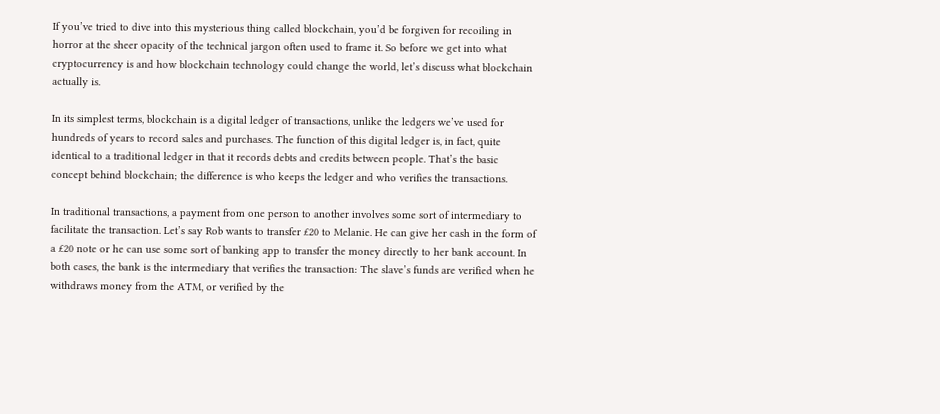If you’ve tried to dive into this mysterious thing called blockchain, you’d be forgiven for recoiling in horror at the sheer opacity of the technical jargon often used to frame it. So before we get into what cryptocurrency is and how blockchain technology could change the world, let’s discuss what blockchain actually is.

In its simplest terms, blockchain is a digital ledger of transactions, unlike the ledgers we’ve used for hundreds of years to record sales and purchases. The function of this digital ledger is, in fact, quite identical to a traditional ledger in that it records debts and credits between people. That’s the basic concept behind blockchain; the difference is who keeps the ledger and who verifies the transactions.

In traditional transactions, a payment from one person to another involves some sort of intermediary to facilitate the transaction. Let’s say Rob wants to transfer £20 to Melanie. He can give her cash in the form of a £20 note or he can use some sort of banking app to transfer the money directly to her bank account. In both cases, the bank is the intermediary that verifies the transaction: The slave’s funds are verified when he withdraws money from the ATM, or verified by the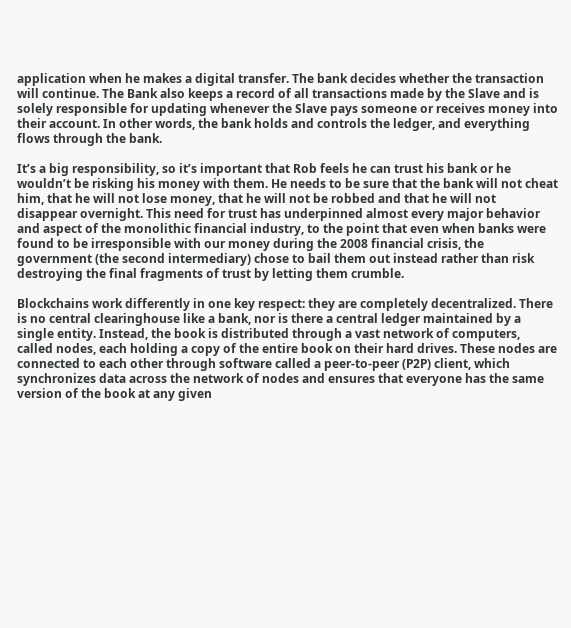application when he makes a digital transfer. The bank decides whether the transaction will continue. The Bank also keeps a record of all transactions made by the Slave and is solely responsible for updating whenever the Slave pays someone or receives money into their account. In other words, the bank holds and controls the ledger, and everything flows through the bank.

It’s a big responsibility, so it’s important that Rob feels he can trust his bank or he wouldn’t be risking his money with them. He needs to be sure that the bank will not cheat him, that he will not lose money, that he will not be robbed and that he will not disappear overnight. This need for trust has underpinned almost every major behavior and aspect of the monolithic financial industry, to the point that even when banks were found to be irresponsible with our money during the 2008 financial crisis, the government (the second intermediary) chose to bail them out instead rather than risk destroying the final fragments of trust by letting them crumble.

Blockchains work differently in one key respect: they are completely decentralized. There is no central clearinghouse like a bank, nor is there a central ledger maintained by a single entity. Instead, the book is distributed through a vast network of computers, called nodes, each holding a copy of the entire book on their hard drives. These nodes are connected to each other through software called a peer-to-peer (P2P) client, which synchronizes data across the network of nodes and ensures that everyone has the same version of the book at any given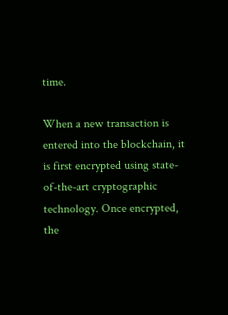time.

When a new transaction is entered into the blockchain, it is first encrypted using state-of-the-art cryptographic technology. Once encrypted, the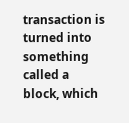transaction is turned into something called a block, which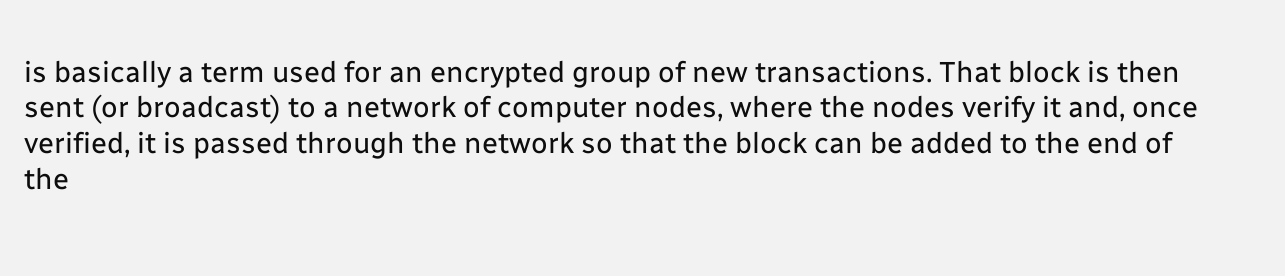is basically a term used for an encrypted group of new transactions. That block is then sent (or broadcast) to a network of computer nodes, where the nodes verify it and, once verified, it is passed through the network so that the block can be added to the end of the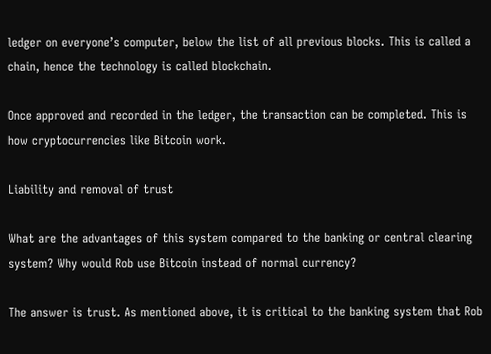ledger on everyone’s computer, below the list of all previous blocks. This is called a chain, hence the technology is called blockchain.

Once approved and recorded in the ledger, the transaction can be completed. This is how cryptocurrencies like Bitcoin work.

Liability and removal of trust

What are the advantages of this system compared to the banking or central clearing system? Why would Rob use Bitcoin instead of normal currency?

The answer is trust. As mentioned above, it is critical to the banking system that Rob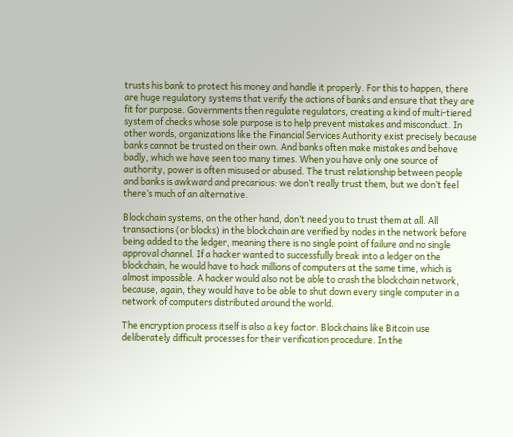trusts his bank to protect his money and handle it properly. For this to happen, there are huge regulatory systems that verify the actions of banks and ensure that they are fit for purpose. Governments then regulate regulators, creating a kind of multi-tiered system of checks whose sole purpose is to help prevent mistakes and misconduct. In other words, organizations like the Financial Services Authority exist precisely because banks cannot be trusted on their own. And banks often make mistakes and behave badly, which we have seen too many times. When you have only one source of authority, power is often misused or abused. The trust relationship between people and banks is awkward and precarious: we don’t really trust them, but we don’t feel there’s much of an alternative.

Blockchain systems, on the other hand, don’t need you to trust them at all. All transactions (or blocks) in the blockchain are verified by nodes in the network before being added to the ledger, meaning there is no single point of failure and no single approval channel. If a hacker wanted to successfully break into a ledger on the blockchain, he would have to hack millions of computers at the same time, which is almost impossible. A hacker would also not be able to crash the blockchain network, because, again, they would have to be able to shut down every single computer in a network of computers distributed around the world.

The encryption process itself is also a key factor. Blockchains like Bitcoin use deliberately difficult processes for their verification procedure. In the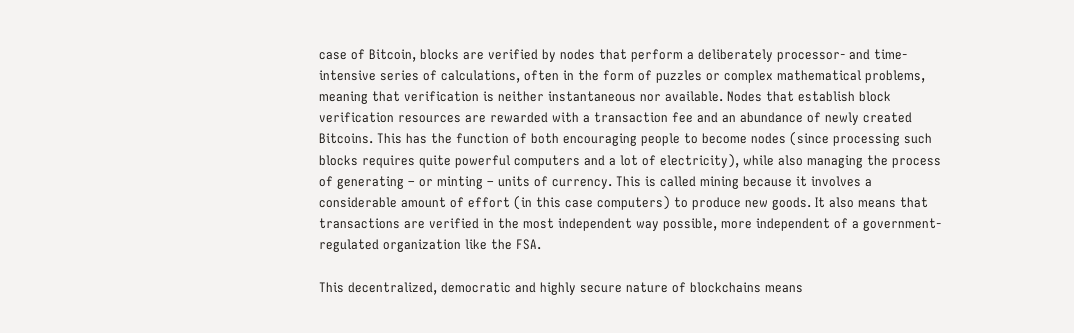case of Bitcoin, blocks are verified by nodes that perform a deliberately processor- and time-intensive series of calculations, often in the form of puzzles or complex mathematical problems, meaning that verification is neither instantaneous nor available. Nodes that establish block verification resources are rewarded with a transaction fee and an abundance of newly created Bitcoins. This has the function of both encouraging people to become nodes (since processing such blocks requires quite powerful computers and a lot of electricity), while also managing the process of generating – or minting – units of currency. This is called mining because it involves a considerable amount of effort (in this case computers) to produce new goods. It also means that transactions are verified in the most independent way possible, more independent of a government-regulated organization like the FSA.

This decentralized, democratic and highly secure nature of blockchains means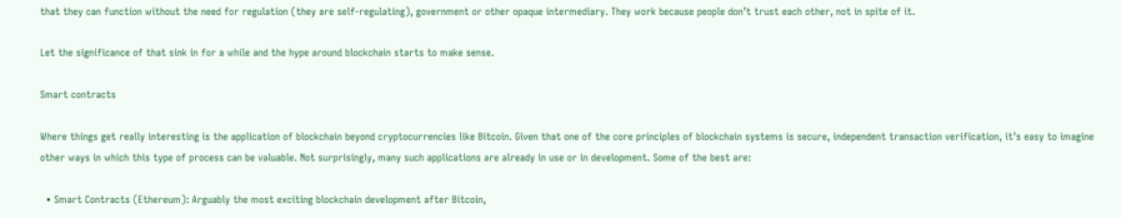that they can function without the need for regulation (they are self-regulating), government or other opaque intermediary. They work because people don’t trust each other, not in spite of it.

Let the significance of that sink in for a while and the hype around blockchain starts to make sense.

Smart contracts

Where things get really interesting is the application of blockchain beyond cryptocurrencies like Bitcoin. Given that one of the core principles of blockchain systems is secure, independent transaction verification, it’s easy to imagine other ways in which this type of process can be valuable. Not surprisingly, many such applications are already in use or in development. Some of the best are:

  • Smart Contracts (Ethereum): Arguably the most exciting blockchain development after Bitcoin,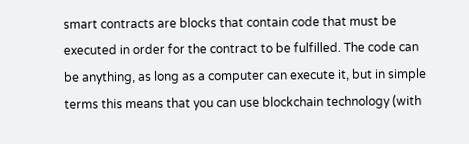smart contracts are blocks that contain code that must be executed in order for the contract to be fulfilled. The code can be anything, as long as a computer can execute it, but in simple terms this means that you can use blockchain technology (with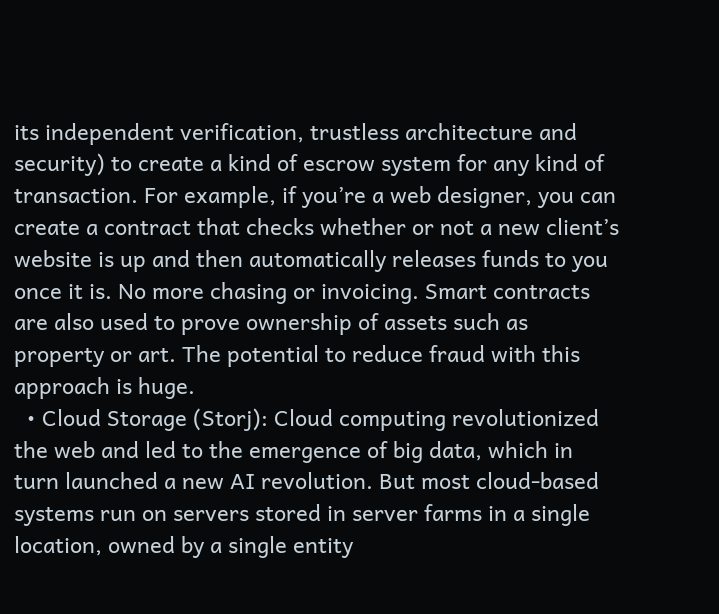its independent verification, trustless architecture and security) to create a kind of escrow system for any kind of transaction. For example, if you’re a web designer, you can create a contract that checks whether or not a new client’s website is up and then automatically releases funds to you once it is. No more chasing or invoicing. Smart contracts are also used to prove ownership of assets such as property or art. The potential to reduce fraud with this approach is huge.
  • Cloud Storage (Storj): Cloud computing revolutionized the web and led to the emergence of big data, which in turn launched a new AI revolution. But most cloud-based systems run on servers stored in server farms in a single location, owned by a single entity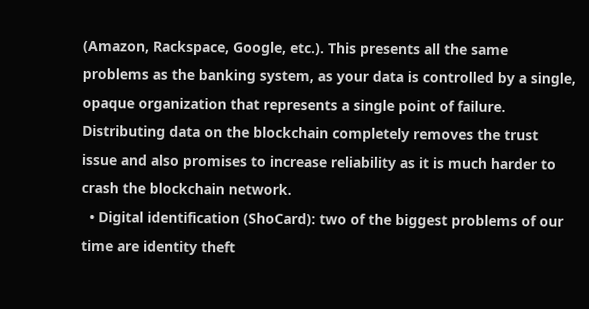(Amazon, Rackspace, Google, etc.). This presents all the same problems as the banking system, as your data is controlled by a single, opaque organization that represents a single point of failure. Distributing data on the blockchain completely removes the trust issue and also promises to increase reliability as it is much harder to crash the blockchain network.
  • Digital identification (ShoCard): two of the biggest problems of our time are identity theft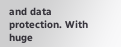and data protection. With huge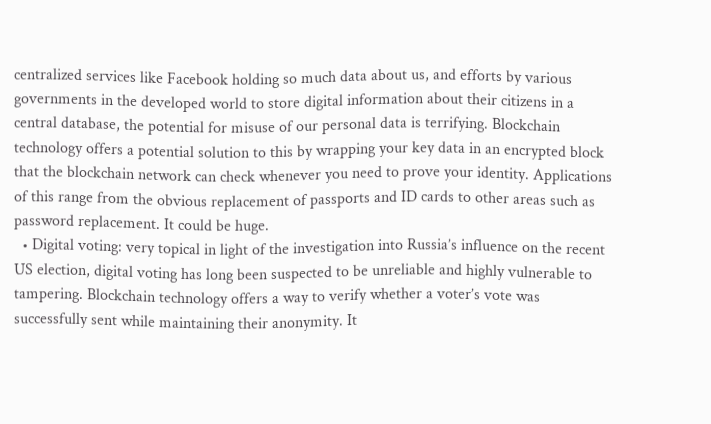centralized services like Facebook holding so much data about us, and efforts by various governments in the developed world to store digital information about their citizens in a central database, the potential for misuse of our personal data is terrifying. Blockchain technology offers a potential solution to this by wrapping your key data in an encrypted block that the blockchain network can check whenever you need to prove your identity. Applications of this range from the obvious replacement of passports and ID cards to other areas such as password replacement. It could be huge.
  • Digital voting: very topical in light of the investigation into Russia’s influence on the recent US election, digital voting has long been suspected to be unreliable and highly vulnerable to tampering. Blockchain technology offers a way to verify whether a voter’s vote was successfully sent while maintaining their anonymity. It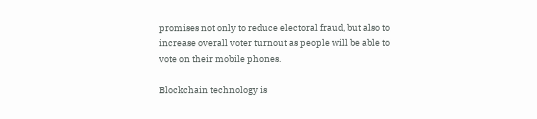promises not only to reduce electoral fraud, but also to increase overall voter turnout as people will be able to vote on their mobile phones.

Blockchain technology is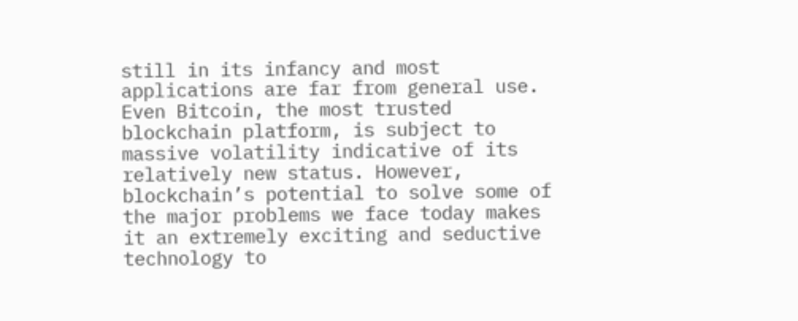still in its infancy and most applications are far from general use. Even Bitcoin, the most trusted blockchain platform, is subject to massive volatility indicative of its relatively new status. However, blockchain’s potential to solve some of the major problems we face today makes it an extremely exciting and seductive technology to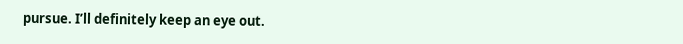pursue. I’ll definitely keep an eye out.